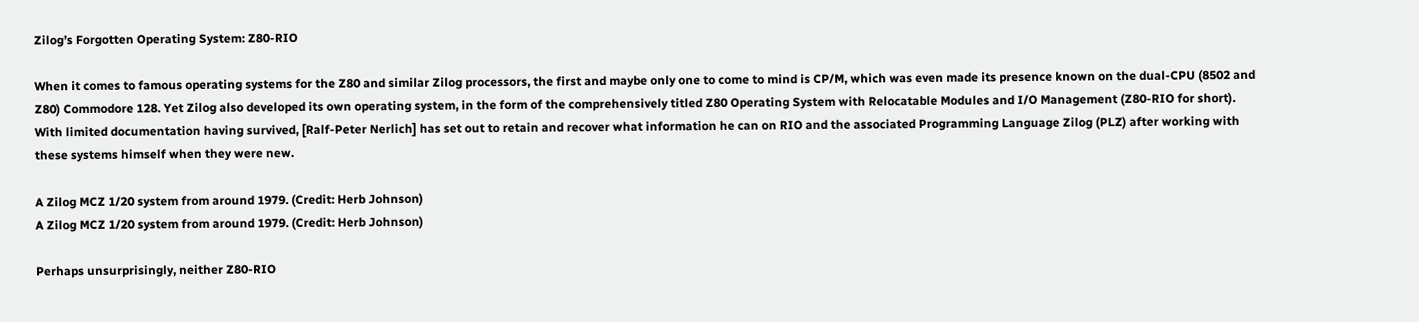Zilog’s Forgotten Operating System: Z80-RIO

When it comes to famous operating systems for the Z80 and similar Zilog processors, the first and maybe only one to come to mind is CP/M, which was even made its presence known on the dual-CPU (8502 and Z80) Commodore 128. Yet Zilog also developed its own operating system, in the form of the comprehensively titled Z80 Operating System with Relocatable Modules and I/O Management (Z80-RIO for short). With limited documentation having survived, [Ralf-Peter Nerlich] has set out to retain and recover what information he can on RIO and the associated Programming Language Zilog (PLZ) after working with these systems himself when they were new.

A Zilog MCZ 1/20 system from around 1979. (Credit: Herb Johnson)
A Zilog MCZ 1/20 system from around 1979. (Credit: Herb Johnson)

Perhaps unsurprisingly, neither Z80-RIO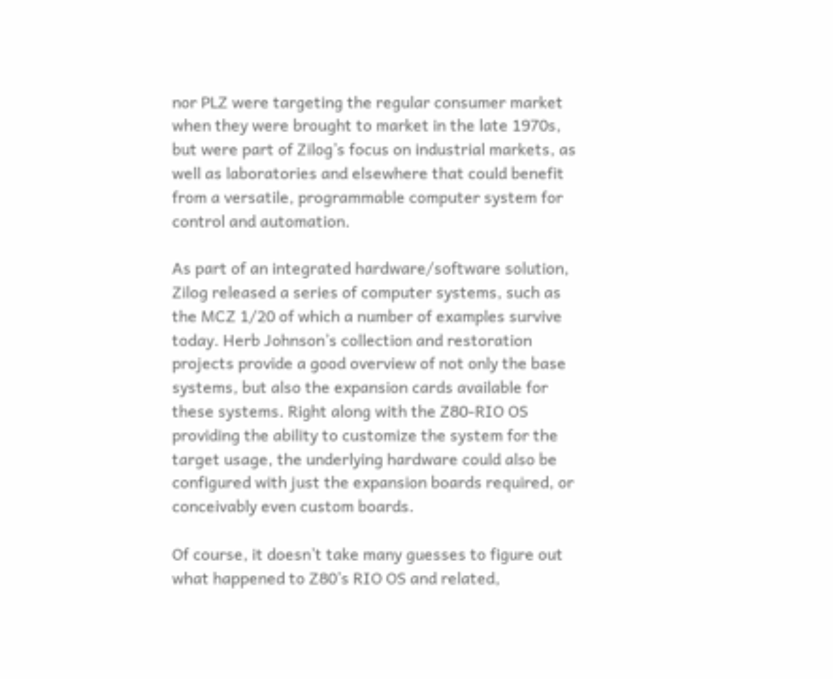nor PLZ were targeting the regular consumer market when they were brought to market in the late 1970s, but were part of Zilog’s focus on industrial markets, as well as laboratories and elsewhere that could benefit from a versatile, programmable computer system for control and automation.

As part of an integrated hardware/software solution, Zilog released a series of computer systems, such as the MCZ 1/20 of which a number of examples survive today. Herb Johnson’s collection and restoration projects provide a good overview of not only the base systems, but also the expansion cards available for these systems. Right along with the Z80-RIO OS providing the ability to customize the system for the target usage, the underlying hardware could also be configured with just the expansion boards required, or conceivably even custom boards.

Of course, it doesn’t take many guesses to figure out what happened to Z80’s RIO OS and related,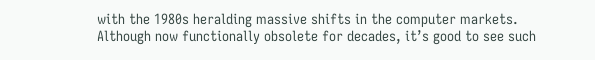with the 1980s heralding massive shifts in the computer markets. Although now functionally obsolete for decades, it’s good to see such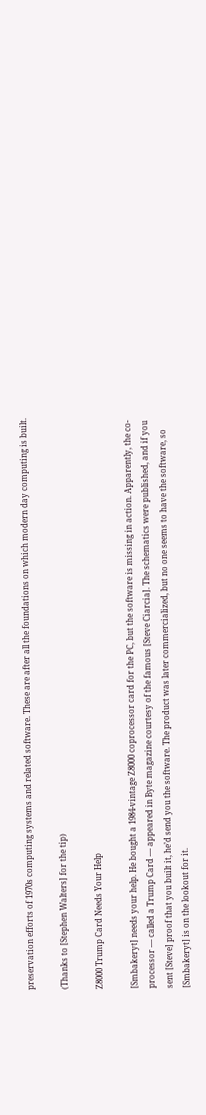preservation efforts of 1970s computing systems and related software. These are after all the foundations on which modern day computing is built.

(Thanks to [Stephen Walters] for the tip)

Z8000 Trump Card Needs Your Help

[Smbakeryt] needs your help. He bought a 1984-vintage Z8000 coprocessor card for the PC, but the software is missing in action. Apparently, the co-processor — called a Trump Card — appeared in Byte magazine courtesy of the famous [Steve Ciarcia]. The schematics were published, and if you sent [Steve] proof that you built it, he’d send you the software. The product was later commercialized, but no one seems to have the software, so [Smbakeryt] is on the lookout for it.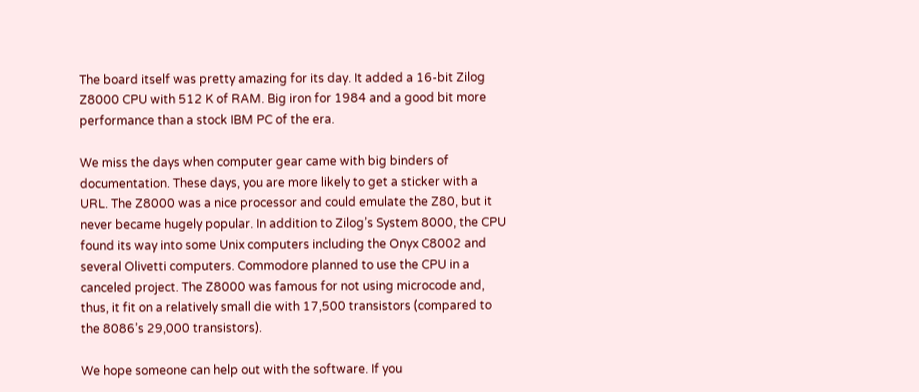The board itself was pretty amazing for its day. It added a 16-bit Zilog Z8000 CPU with 512 K of RAM. Big iron for 1984 and a good bit more performance than a stock IBM PC of the era.

We miss the days when computer gear came with big binders of documentation. These days, you are more likely to get a sticker with a URL. The Z8000 was a nice processor and could emulate the Z80, but it never became hugely popular. In addition to Zilog’s System 8000, the CPU found its way into some Unix computers including the Onyx C8002 and several Olivetti computers. Commodore planned to use the CPU in a canceled project. The Z8000 was famous for not using microcode and, thus, it fit on a relatively small die with 17,500 transistors (compared to the 8086’s 29,000 transistors).

We hope someone can help out with the software. If you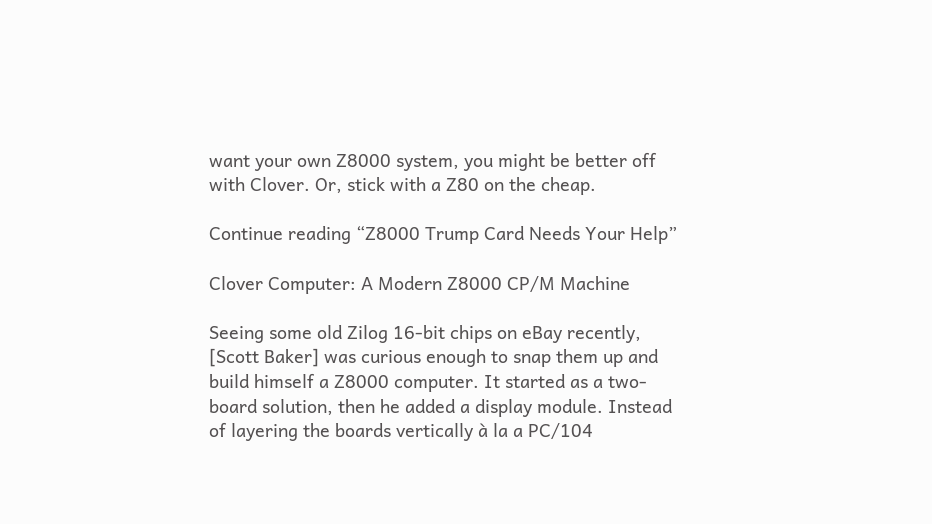want your own Z8000 system, you might be better off with Clover. Or, stick with a Z80 on the cheap.

Continue reading “Z8000 Trump Card Needs Your Help”

Clover Computer: A Modern Z8000 CP/M Machine

Seeing some old Zilog 16-bit chips on eBay recently, [Scott Baker] was curious enough to snap them up and build himself a Z8000 computer. It started as a two-board solution, then he added a display module. Instead of layering the boards vertically à la a PC/104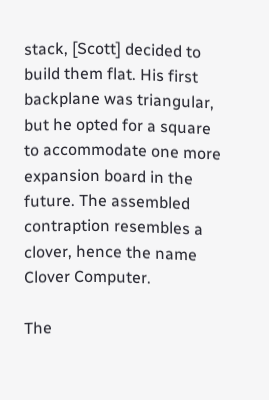stack, [Scott] decided to build them flat. His first backplane was triangular, but he opted for a square to accommodate one more expansion board in the future. The assembled contraption resembles a clover, hence the name Clover Computer.

The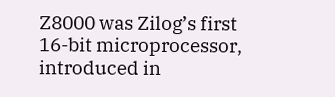Z8000 was Zilog’s first 16-bit microprocessor, introduced in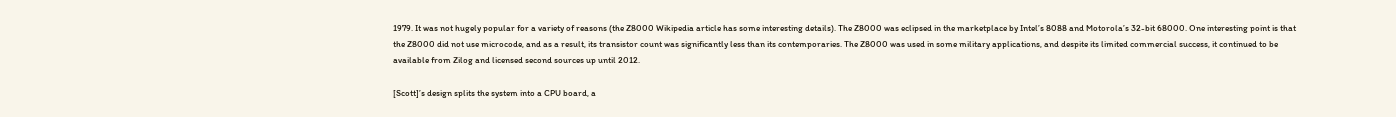1979. It was not hugely popular for a variety of reasons (the Z8000 Wikipedia article has some interesting details). The Z8000 was eclipsed in the marketplace by Intel’s 8088 and Motorola’s 32-bit 68000. One interesting point is that the Z8000 did not use microcode, and as a result, its transistor count was significantly less than its contemporaries. The Z8000 was used in some military applications, and despite its limited commercial success, it continued to be available from Zilog and licensed second sources up until 2012.

[Scott]’s design splits the system into a CPU board, a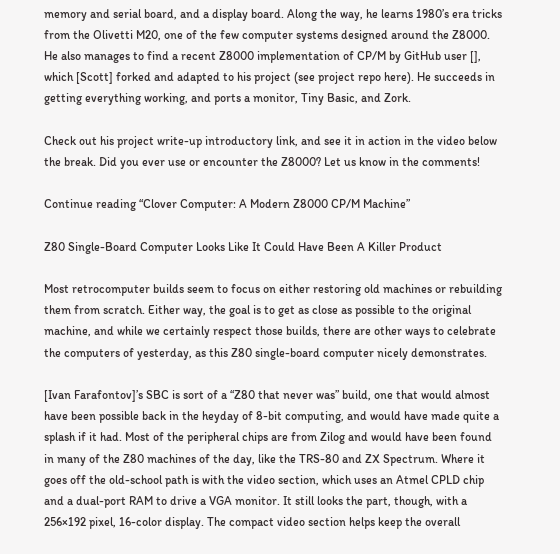memory and serial board, and a display board. Along the way, he learns 1980’s era tricks from the Olivetti M20, one of the few computer systems designed around the Z8000. He also manages to find a recent Z8000 implementation of CP/M by GitHub user [], which [Scott] forked and adapted to his project (see project repo here). He succeeds in getting everything working, and ports a monitor, Tiny Basic, and Zork.

Check out his project write-up introductory link, and see it in action in the video below the break. Did you ever use or encounter the Z8000? Let us know in the comments!

Continue reading “Clover Computer: A Modern Z8000 CP/M Machine”

Z80 Single-Board Computer Looks Like It Could Have Been A Killer Product

Most retrocomputer builds seem to focus on either restoring old machines or rebuilding them from scratch. Either way, the goal is to get as close as possible to the original machine, and while we certainly respect those builds, there are other ways to celebrate the computers of yesterday, as this Z80 single-board computer nicely demonstrates.

[Ivan Farafontov]’s SBC is sort of a “Z80 that never was” build, one that would almost have been possible back in the heyday of 8-bit computing, and would have made quite a splash if it had. Most of the peripheral chips are from Zilog and would have been found in many of the Z80 machines of the day, like the TRS-80 and ZX Spectrum. Where it goes off the old-school path is with the video section, which uses an Atmel CPLD chip and a dual-port RAM to drive a VGA monitor. It still looks the part, though, with a 256×192 pixel, 16-color display. The compact video section helps keep the overall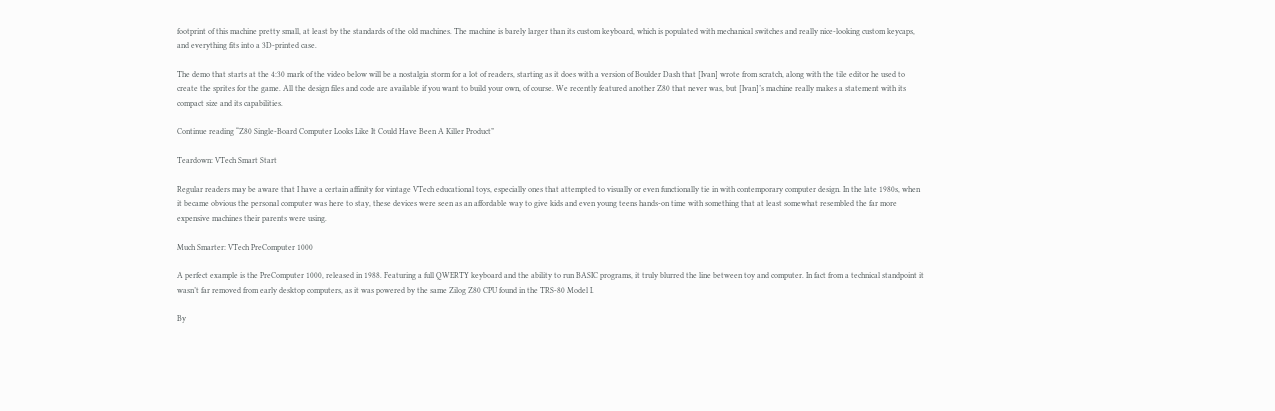footprint of this machine pretty small, at least by the standards of the old machines. The machine is barely larger than its custom keyboard, which is populated with mechanical switches and really nice-looking custom keycaps, and everything fits into a 3D-printed case.

The demo that starts at the 4:30 mark of the video below will be a nostalgia storm for a lot of readers, starting as it does with a version of Boulder Dash that [Ivan] wrote from scratch, along with the tile editor he used to create the sprites for the game. All the design files and code are available if you want to build your own, of course. We recently featured another Z80 that never was, but [Ivan]’s machine really makes a statement with its compact size and its capabilities.

Continue reading “Z80 Single-Board Computer Looks Like It Could Have Been A Killer Product”

Teardown: VTech Smart Start

Regular readers may be aware that I have a certain affinity for vintage VTech educational toys, especially ones that attempted to visually or even functionally tie in with contemporary computer design. In the late 1980s, when it became obvious the personal computer was here to stay, these devices were seen as an affordable way to give kids and even young teens hands-on time with something that at least somewhat resembled the far more expensive machines their parents were using.

Much Smarter: VTech PreComputer 1000

A perfect example is the PreComputer 1000, released in 1988. Featuring a full QWERTY keyboard and the ability to run BASIC programs, it truly blurred the line between toy and computer. In fact from a technical standpoint it wasn’t far removed from early desktop computers, as it was powered by the same Zilog Z80 CPU found in the TRS-80 Model I.

By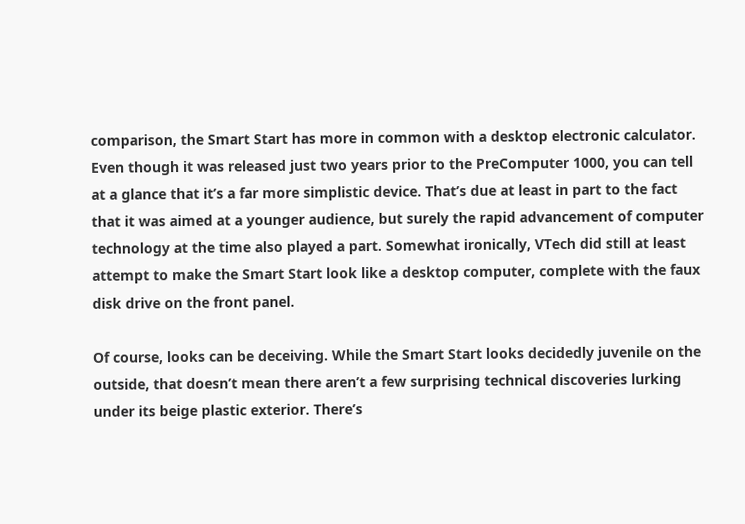comparison, the Smart Start has more in common with a desktop electronic calculator. Even though it was released just two years prior to the PreComputer 1000, you can tell at a glance that it’s a far more simplistic device. That’s due at least in part to the fact that it was aimed at a younger audience, but surely the rapid advancement of computer technology at the time also played a part. Somewhat ironically, VTech did still at least attempt to make the Smart Start look like a desktop computer, complete with the faux disk drive on the front panel.

Of course, looks can be deceiving. While the Smart Start looks decidedly juvenile on the outside, that doesn’t mean there aren’t a few surprising technical discoveries lurking under its beige plastic exterior. There’s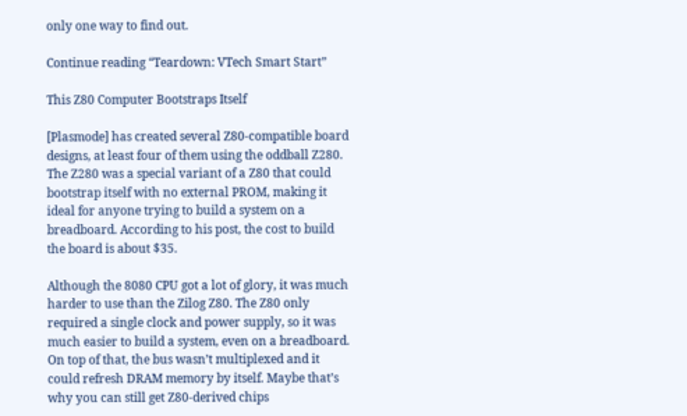only one way to find out.

Continue reading “Teardown: VTech Smart Start”

This Z80 Computer Bootstraps Itself

[Plasmode] has created several Z80-compatible board designs, at least four of them using the oddball Z280. The Z280 was a special variant of a Z80 that could bootstrap itself with no external PROM, making it ideal for anyone trying to build a system on a breadboard. According to his post, the cost to build the board is about $35.

Although the 8080 CPU got a lot of glory, it was much harder to use than the Zilog Z80. The Z80 only required a single clock and power supply, so it was much easier to build a system, even on a breadboard. On top of that, the bus wasn’t multiplexed and it could refresh DRAM memory by itself. Maybe that’s why you can still get Z80-derived chips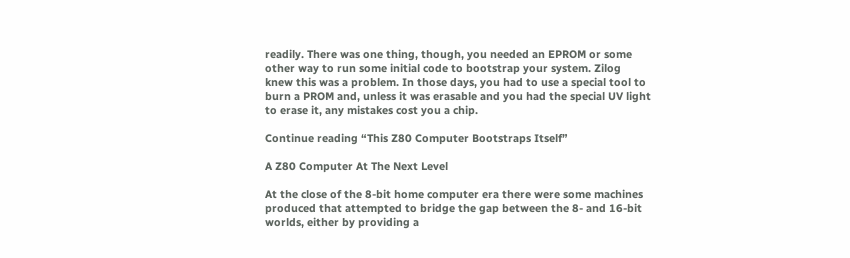readily. There was one thing, though, you needed an EPROM or some other way to run some initial code to bootstrap your system. Zilog knew this was a problem. In those days, you had to use a special tool to burn a PROM and, unless it was erasable and you had the special UV light to erase it, any mistakes cost you a chip.

Continue reading “This Z80 Computer Bootstraps Itself”

A Z80 Computer At The Next Level

At the close of the 8-bit home computer era there were some machines produced that attempted to bridge the gap between the 8- and 16-bit worlds, either by providing a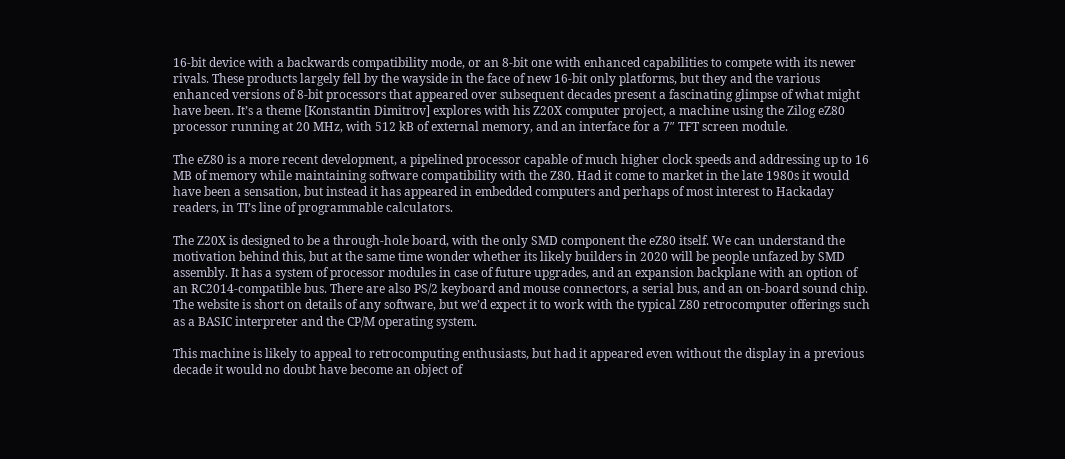16-bit device with a backwards compatibility mode, or an 8-bit one with enhanced capabilities to compete with its newer rivals. These products largely fell by the wayside in the face of new 16-bit only platforms, but they and the various enhanced versions of 8-bit processors that appeared over subsequent decades present a fascinating glimpse of what might have been. It’s a theme [Konstantin Dimitrov] explores with his Z20X computer project, a machine using the Zilog eZ80 processor running at 20 MHz, with 512 kB of external memory, and an interface for a 7″ TFT screen module.

The eZ80 is a more recent development, a pipelined processor capable of much higher clock speeds and addressing up to 16 MB of memory while maintaining software compatibility with the Z80. Had it come to market in the late 1980s it would have been a sensation, but instead it has appeared in embedded computers and perhaps of most interest to Hackaday readers, in TI’s line of programmable calculators.

The Z20X is designed to be a through-hole board, with the only SMD component the eZ80 itself. We can understand the motivation behind this, but at the same time wonder whether its likely builders in 2020 will be people unfazed by SMD assembly. It has a system of processor modules in case of future upgrades, and an expansion backplane with an option of an RC2014-compatible bus. There are also PS/2 keyboard and mouse connectors, a serial bus, and an on-board sound chip. The website is short on details of any software, but we’d expect it to work with the typical Z80 retrocomputer offerings such as a BASIC interpreter and the CP/M operating system.

This machine is likely to appeal to retrocomputing enthusiasts, but had it appeared even without the display in a previous decade it would no doubt have become an object of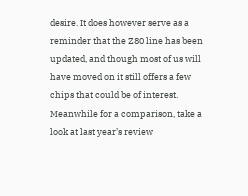desire. It does however serve as a reminder that the Z80 line has been updated, and though most of us will have moved on it still offers a few chips that could be of interest. Meanwhile for a comparison, take a look at last year’s review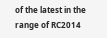of the latest in the range of RC2014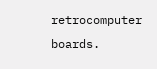retrocomputer boards.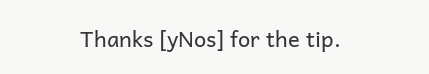Thanks [yNos] for the tip.